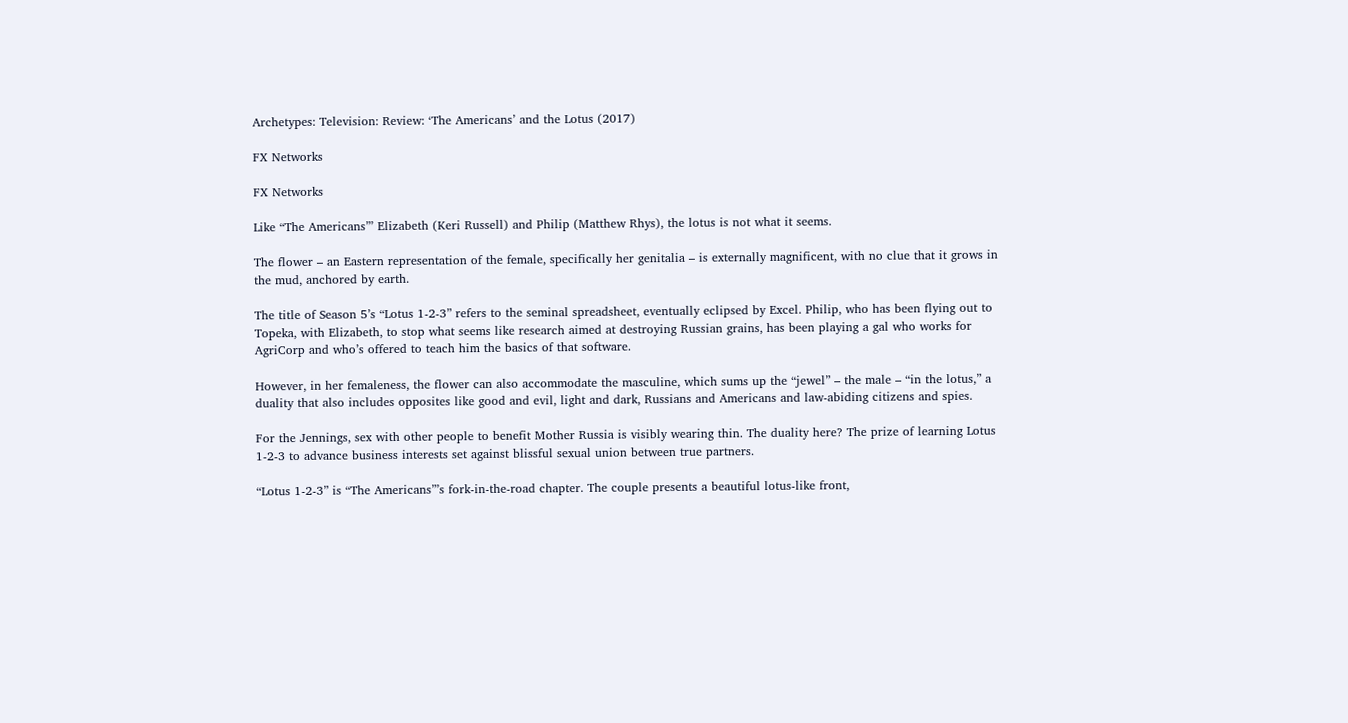Archetypes: Television: Review: ‘The Americans’ and the Lotus (2017)

FX Networks

FX Networks

Like “The Americans”’ Elizabeth (Keri Russell) and Philip (Matthew Rhys), the lotus is not what it seems.

The flower – an Eastern representation of the female, specifically her genitalia – is externally magnificent, with no clue that it grows in the mud, anchored by earth.

The title of Season 5’s “Lotus 1-2-3” refers to the seminal spreadsheet, eventually eclipsed by Excel. Philip, who has been flying out to Topeka, with Elizabeth, to stop what seems like research aimed at destroying Russian grains, has been playing a gal who works for AgriCorp and who’s offered to teach him the basics of that software.

However, in her femaleness, the flower can also accommodate the masculine, which sums up the “jewel” – the male – “in the lotus,” a duality that also includes opposites like good and evil, light and dark, Russians and Americans and law-abiding citizens and spies.

For the Jennings, sex with other people to benefit Mother Russia is visibly wearing thin. The duality here? The prize of learning Lotus 1-2-3 to advance business interests set against blissful sexual union between true partners.

“Lotus 1-2-3” is “The Americans”’s fork-in-the-road chapter. The couple presents a beautiful lotus-like front,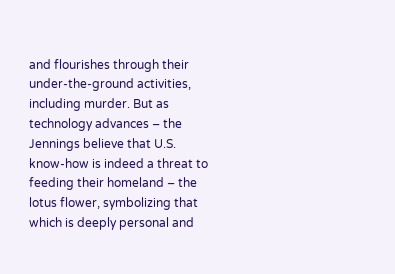and flourishes through their under-the-ground activities, including murder. But as technology advances – the Jennings believe that U.S. know-how is indeed a threat to feeding their homeland – the lotus flower, symbolizing that which is deeply personal and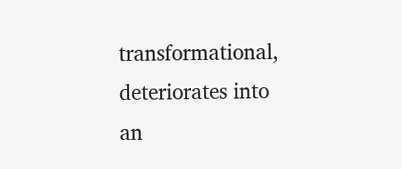transformational, deteriorates into an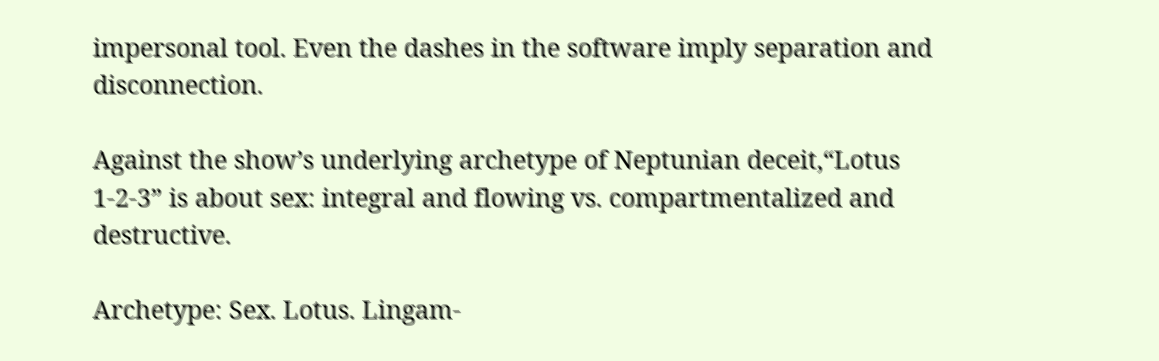impersonal tool. Even the dashes in the software imply separation and disconnection.

Against the show’s underlying archetype of Neptunian deceit,“Lotus 1-2-3” is about sex: integral and flowing vs. compartmentalized and destructive.

Archetype: Sex. Lotus. Lingam-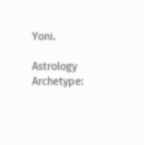Yoni.

Astrology Archetype: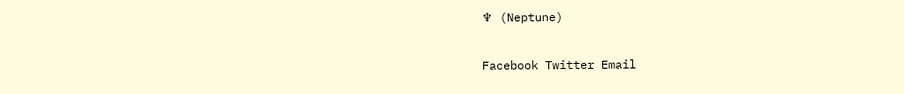♆ (Neptune)

Facebook Twitter Email